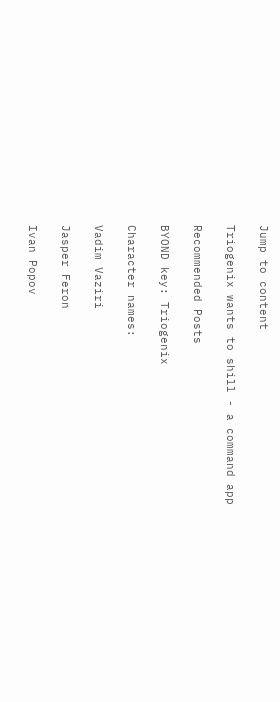Jump to content

Triogenix wants to shill - a command app

Recommended Posts

BYOND key: Triogenix

Character names:

Vadim Vaziri

Jasper Feron

Ivan Popov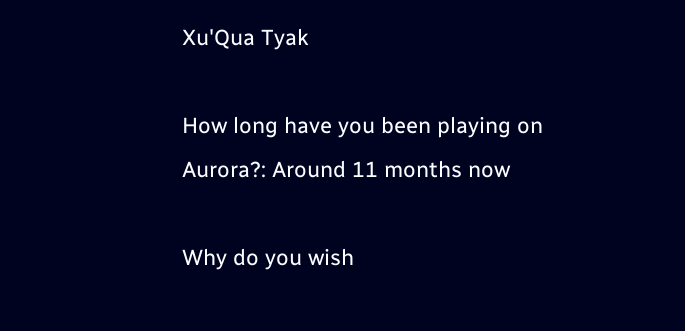Xu'Qua Tyak

How long have you been playing on Aurora?: Around 11 months now

Why do you wish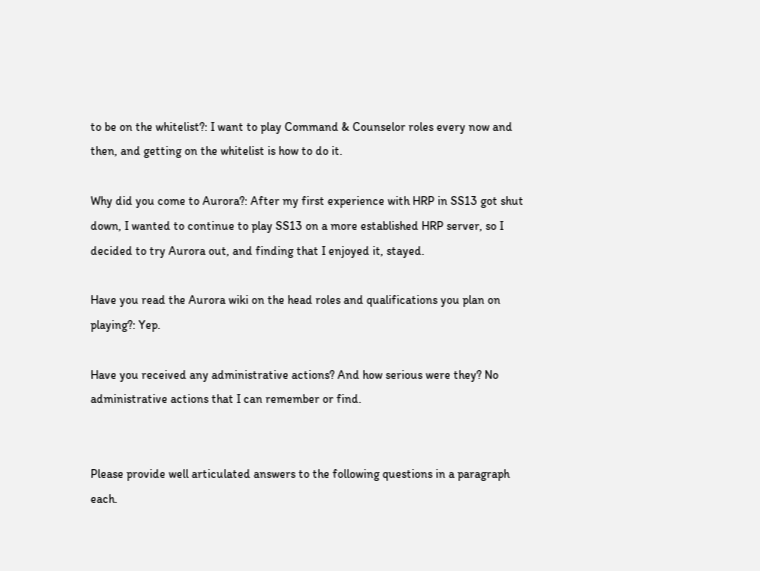to be on the whitelist?: I want to play Command & Counselor roles every now and then, and getting on the whitelist is how to do it.

Why did you come to Aurora?: After my first experience with HRP in SS13 got shut down, I wanted to continue to play SS13 on a more established HRP server, so I decided to try Aurora out, and finding that I enjoyed it, stayed.

Have you read the Aurora wiki on the head roles and qualifications you plan on playing?: Yep.

Have you received any administrative actions? And how serious were they? No administrative actions that I can remember or find.


Please provide well articulated answers to the following questions in a paragraph each.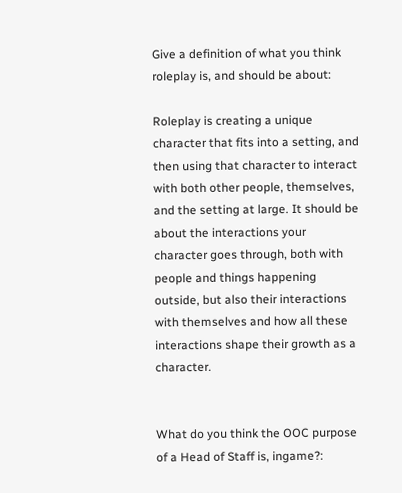Give a definition of what you think roleplay is, and should be about:

Roleplay is creating a unique character that fits into a setting, and then using that character to interact with both other people, themselves, and the setting at large. It should be about the interactions your character goes through, both with people and things happening outside, but also their interactions with themselves and how all these interactions shape their growth as a character.


What do you think the OOC purpose of a Head of Staff is, ingame?: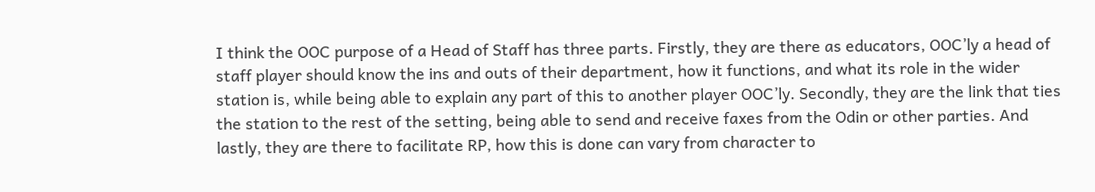I think the OOC purpose of a Head of Staff has three parts. Firstly, they are there as educators, OOC’ly a head of staff player should know the ins and outs of their department, how it functions, and what its role in the wider station is, while being able to explain any part of this to another player OOC’ly. Secondly, they are the link that ties the station to the rest of the setting, being able to send and receive faxes from the Odin or other parties. And lastly, they are there to facilitate RP, how this is done can vary from character to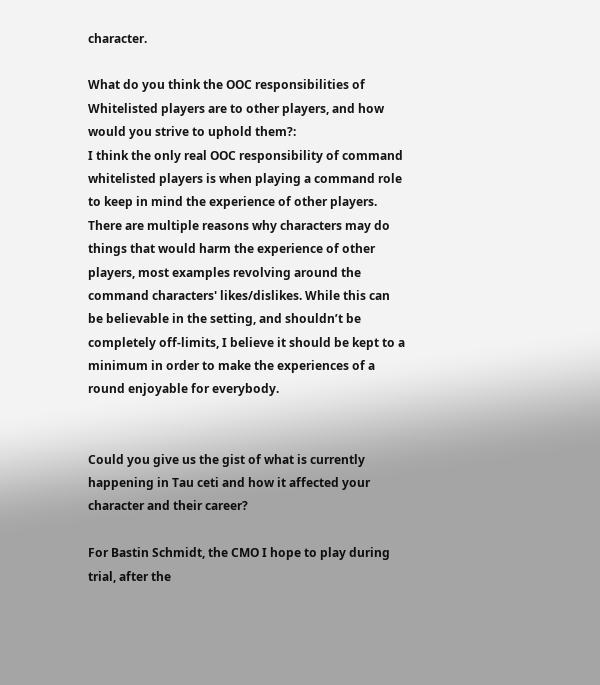character.

What do you think the OOC responsibilities of Whitelisted players are to other players, and how would you strive to uphold them?:
I think the only real OOC responsibility of command whitelisted players is when playing a command role to keep in mind the experience of other players. There are multiple reasons why characters may do things that would harm the experience of other players, most examples revolving around the command characters' likes/dislikes. While this can be believable in the setting, and shouldn’t be completely off-limits, I believe it should be kept to a minimum in order to make the experiences of a round enjoyable for everybody.


Could you give us the gist of what is currently happening in Tau ceti and how it affected your character and their career?

For Bastin Schmidt, the CMO I hope to play during trial, after the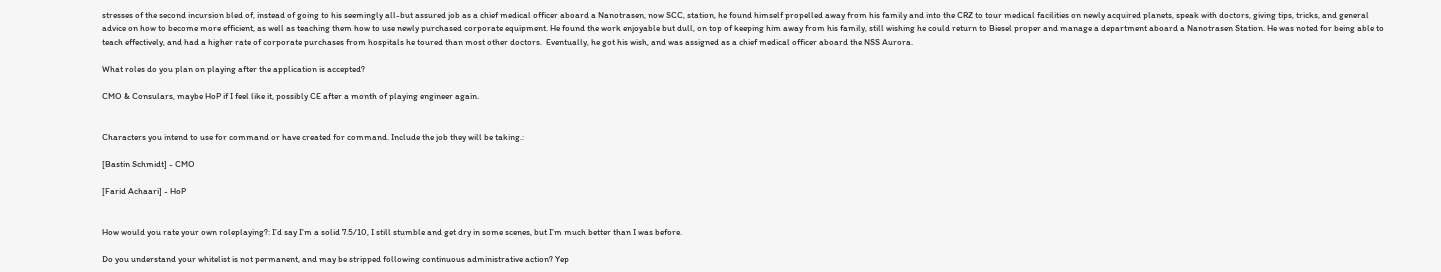stresses of the second incursion bled of, instead of going to his seemingly all-but assured job as a chief medical officer aboard a Nanotrasen, now SCC, station, he found himself propelled away from his family and into the CRZ to tour medical facilities on newly acquired planets, speak with doctors, giving tips, tricks, and general advice on how to become more efficient, as well as teaching them how to use newly purchased corporate equipment. He found the work enjoyable but dull, on top of keeping him away from his family, still wishing he could return to Biesel proper and manage a department aboard a Nanotrasen Station. He was noted for being able to teach effectively, and had a higher rate of corporate purchases from hospitals he toured than most other doctors.  Eventually, he got his wish, and was assigned as a chief medical officer aboard the NSS Aurora.

What roles do you plan on playing after the application is accepted?

CMO & Consulars, maybe HoP if I feel like it, possibly CE after a month of playing engineer again.


Characters you intend to use for command or have created for command. Include the job they will be taking.:

[Bastin Schmidt] - CMO

[Farid Achaari] - HoP


How would you rate your own roleplaying?: I’d say I’m a solid 7.5/10, I still stumble and get dry in some scenes, but I’m much better than I was before.

Do you understand your whitelist is not permanent, and may be stripped following continuous administrative action? Yep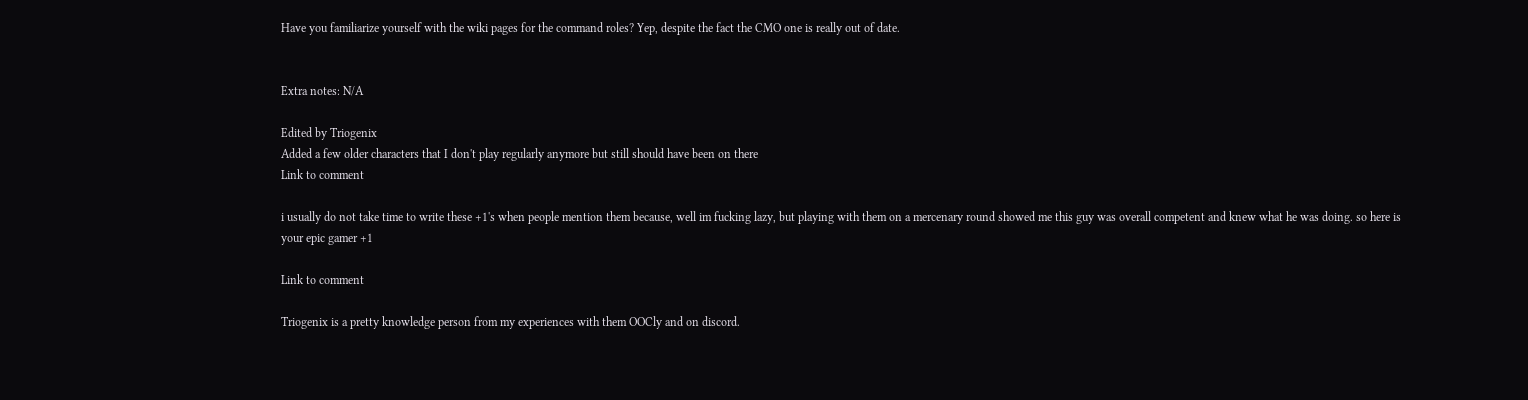Have you familiarize yourself with the wiki pages for the command roles? Yep, despite the fact the CMO one is really out of date.


Extra notes: N/A

Edited by Triogenix
Added a few older characters that I don't play regularly anymore but still should have been on there
Link to comment

i usually do not take time to write these +1's when people mention them because, well im fucking lazy, but playing with them on a mercenary round showed me this guy was overall competent and knew what he was doing. so here is your epic gamer +1

Link to comment

Triogenix is a pretty knowledge person from my experiences with them OOCly and on discord.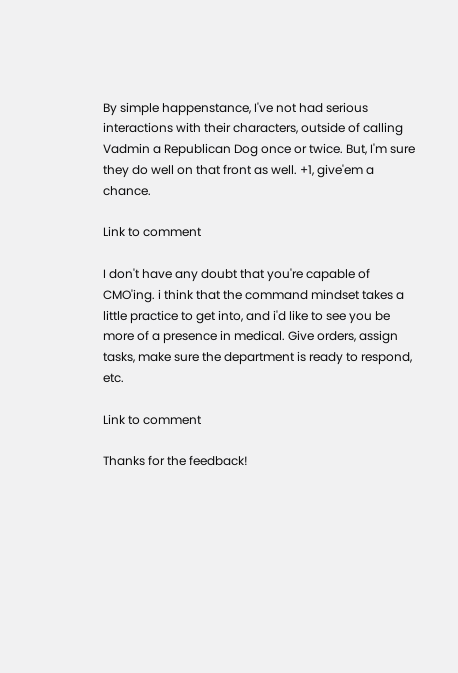By simple happenstance, I've not had serious interactions with their characters, outside of calling Vadmin a Republican Dog once or twice. But, I'm sure they do well on that front as well. +1, give'em a chance.

Link to comment

I don't have any doubt that you're capable of CMO'ing. i think that the command mindset takes a little practice to get into, and i'd like to see you be more of a presence in medical. Give orders, assign tasks, make sure the department is ready to respond, etc.

Link to comment

Thanks for the feedback!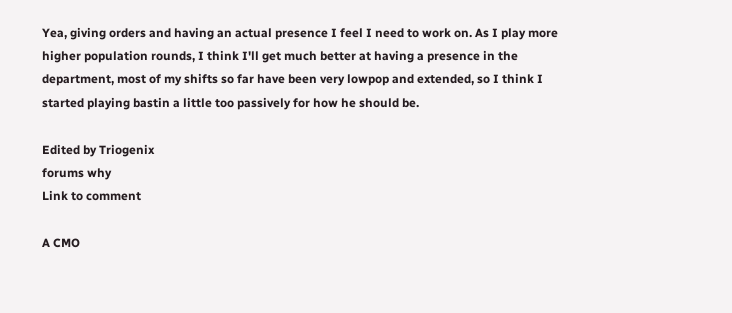Yea, giving orders and having an actual presence I feel I need to work on. As I play more higher population rounds, I think I'll get much better at having a presence in the department, most of my shifts so far have been very lowpop and extended, so I think I started playing bastin a little too passively for how he should be.

Edited by Triogenix
forums why
Link to comment

A CMO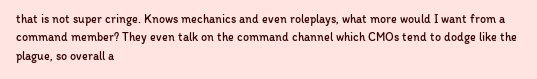that is not super cringe. Knows mechanics and even roleplays, what more would I want from a command member? They even talk on the command channel which CMOs tend to dodge like the plague, so overall a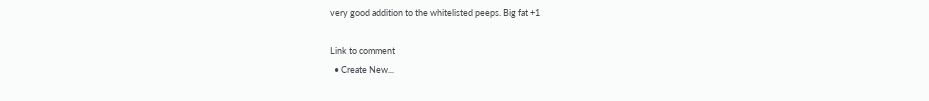very good addition to the whitelisted peeps. Big fat +1

Link to comment
  • Create New...